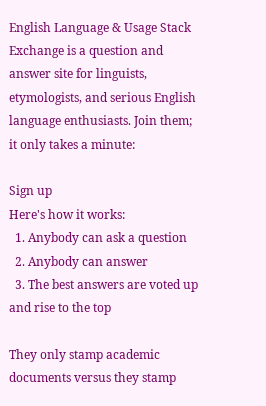English Language & Usage Stack Exchange is a question and answer site for linguists, etymologists, and serious English language enthusiasts. Join them; it only takes a minute:

Sign up
Here's how it works:
  1. Anybody can ask a question
  2. Anybody can answer
  3. The best answers are voted up and rise to the top

They only stamp academic documents versus they stamp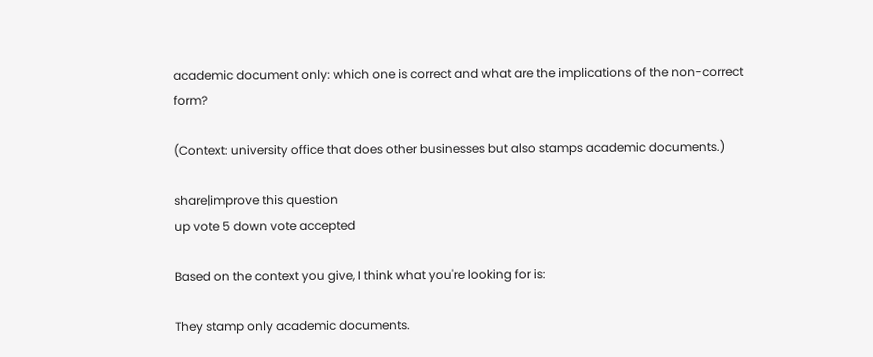academic document only: which one is correct and what are the implications of the non-correct form?

(Context: university office that does other businesses but also stamps academic documents.)

share|improve this question
up vote 5 down vote accepted

Based on the context you give, I think what you're looking for is:

They stamp only academic documents.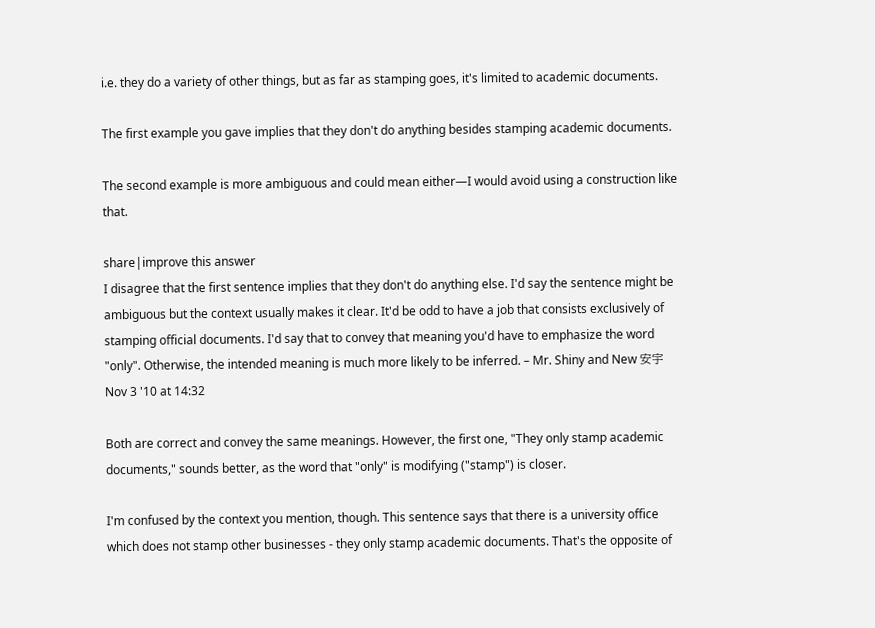i.e. they do a variety of other things, but as far as stamping goes, it's limited to academic documents.

The first example you gave implies that they don't do anything besides stamping academic documents.

The second example is more ambiguous and could mean either—I would avoid using a construction like that.

share|improve this answer
I disagree that the first sentence implies that they don't do anything else. I'd say the sentence might be ambiguous but the context usually makes it clear. It'd be odd to have a job that consists exclusively of stamping official documents. I'd say that to convey that meaning you'd have to emphasize the word "only". Otherwise, the intended meaning is much more likely to be inferred. – Mr. Shiny and New 安宇 Nov 3 '10 at 14:32

Both are correct and convey the same meanings. However, the first one, "They only stamp academic documents," sounds better, as the word that "only" is modifying ("stamp") is closer.

I'm confused by the context you mention, though. This sentence says that there is a university office which does not stamp other businesses - they only stamp academic documents. That's the opposite of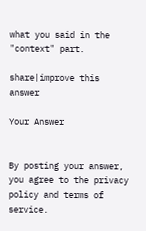what you said in the "context" part.

share|improve this answer

Your Answer


By posting your answer, you agree to the privacy policy and terms of service.